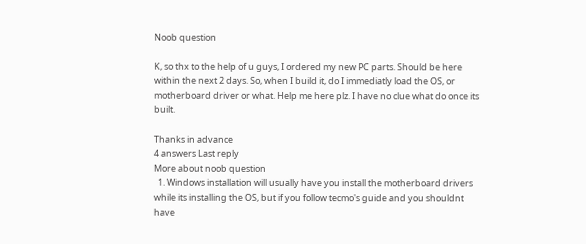Noob question

K, so thx to the help of u guys, I ordered my new PC parts. Should be here within the next 2 days. So, when I build it, do I immediatly load the OS, or motherboard driver or what. Help me here plz. I have no clue what do once its built.

Thanks in advance
4 answers Last reply
More about noob question
  1. Windows installation will usually have you install the motherboard drivers while its installing the OS, but if you follow tecmo's guide and you shouldnt have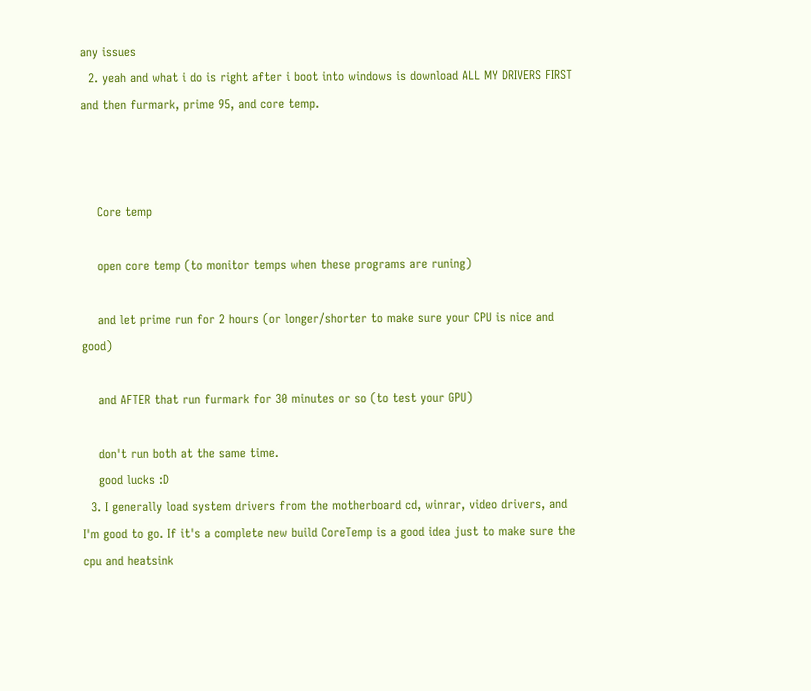any issues
  2. yeah and what i do is right after i boot into windows is download ALL MY DRIVERS FIRST and then furmark, prime 95, and core temp.



    Core temp

    open core temp (to monitor temps when these programs are runing)

    and let prime run for 2 hours (or longer/shorter to make sure your CPU is nice and good)

    and AFTER that run furmark for 30 minutes or so (to test your GPU)

    don't run both at the same time.
    good lucks :D
  3. I generally load system drivers from the motherboard cd, winrar, video drivers, and I'm good to go. If it's a complete new build CoreTemp is a good idea just to make sure the cpu and heatsink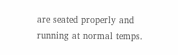are seated properly and running at normal temps.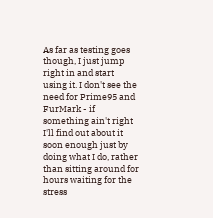As far as testing goes though, I just jump right in and start using it. I don't see the need for Prime95 and FurMark - if something ain't right I'll find out about it soon enough just by doing what I do, rather than sitting around for hours waiting for the stress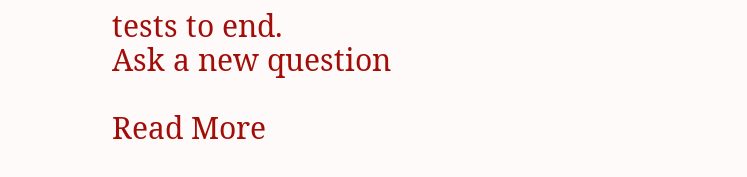tests to end.
Ask a new question

Read More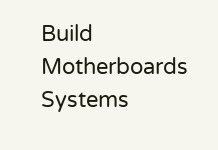Build Motherboards Systems